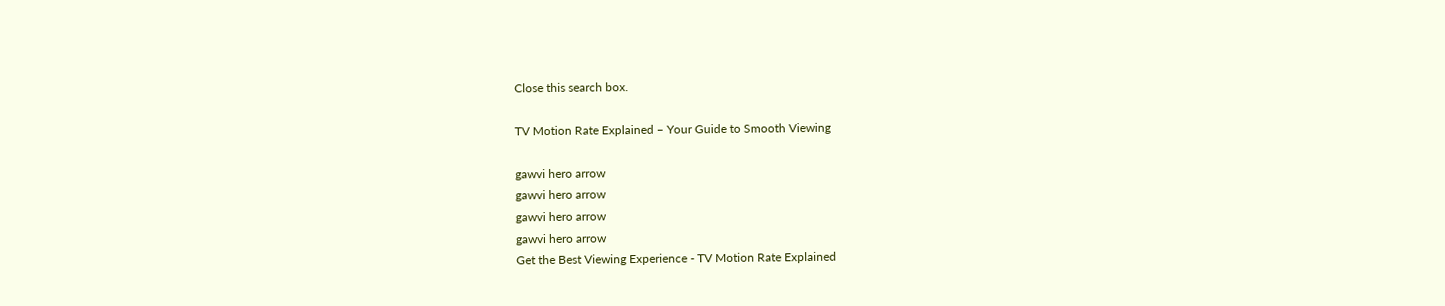Close this search box.

TV Motion Rate Explained – Your Guide to Smooth Viewing

gawvi hero arrow
gawvi hero arrow
gawvi hero arrow
gawvi hero arrow
Get the Best Viewing Experience - TV Motion Rate Explained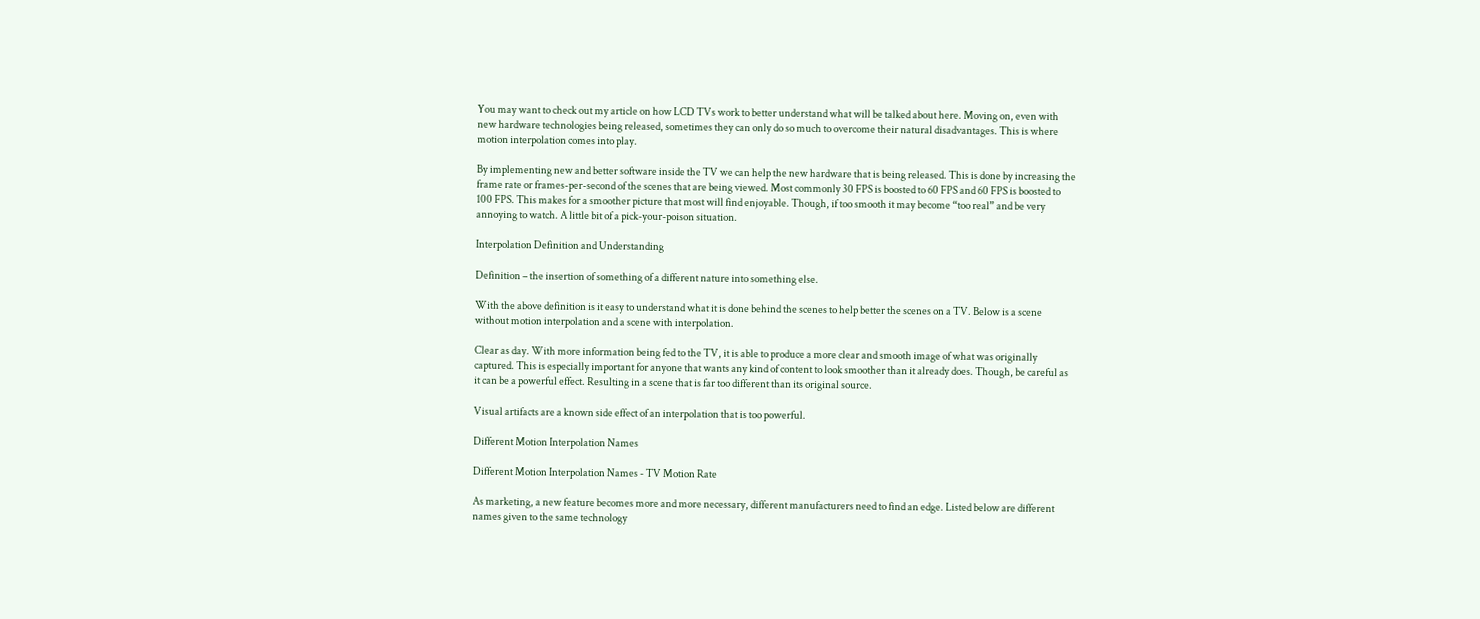You may want to check out my article on how LCD TVs work to better understand what will be talked about here. Moving on, even with new hardware technologies being released, sometimes they can only do so much to overcome their natural disadvantages. This is where motion interpolation comes into play.

By implementing new and better software inside the TV we can help the new hardware that is being released. This is done by increasing the frame rate or frames-per-second of the scenes that are being viewed. Most commonly 30 FPS is boosted to 60 FPS and 60 FPS is boosted to 100 FPS. This makes for a smoother picture that most will find enjoyable. Though, if too smooth it may become “too real” and be very annoying to watch. A little bit of a pick-your-poison situation.

Interpolation Definition and Understanding

Definition – the insertion of something of a different nature into something else.

With the above definition is it easy to understand what it is done behind the scenes to help better the scenes on a TV. Below is a scene without motion interpolation and a scene with interpolation.

Clear as day. With more information being fed to the TV, it is able to produce a more clear and smooth image of what was originally captured. This is especially important for anyone that wants any kind of content to look smoother than it already does. Though, be careful as it can be a powerful effect. Resulting in a scene that is far too different than its original source.

Visual artifacts are a known side effect of an interpolation that is too powerful.

Different Motion Interpolation Names

Different Motion Interpolation Names - TV Motion Rate

As marketing, a new feature becomes more and more necessary, different manufacturers need to find an edge. Listed below are different names given to the same technology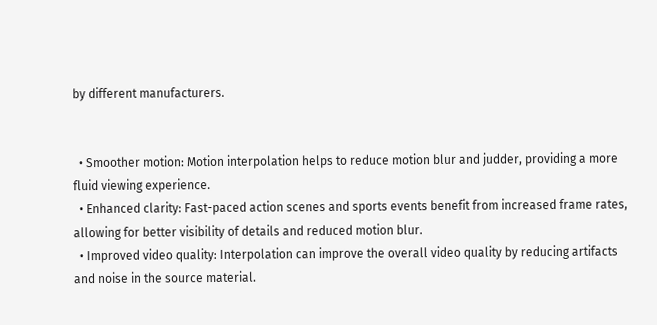by different manufacturers.


  • Smoother motion: Motion interpolation helps to reduce motion blur and judder, providing a more fluid viewing experience.
  • Enhanced clarity: Fast-paced action scenes and sports events benefit from increased frame rates, allowing for better visibility of details and reduced motion blur.
  • Improved video quality: Interpolation can improve the overall video quality by reducing artifacts and noise in the source material.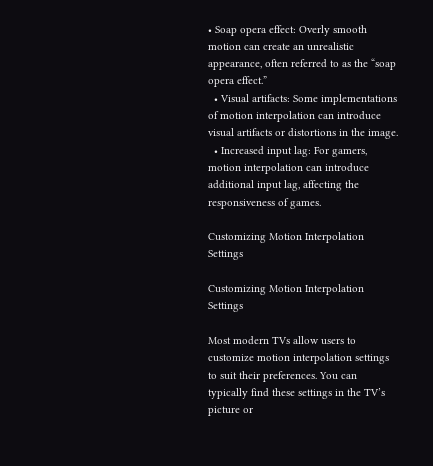• Soap opera effect: Overly smooth motion can create an unrealistic appearance, often referred to as the “soap opera effect.”
  • Visual artifacts: Some implementations of motion interpolation can introduce visual artifacts or distortions in the image.
  • Increased input lag: For gamers, motion interpolation can introduce additional input lag, affecting the responsiveness of games.

Customizing Motion Interpolation Settings

Customizing Motion Interpolation Settings

Most modern TVs allow users to customize motion interpolation settings to suit their preferences. You can typically find these settings in the TV’s picture or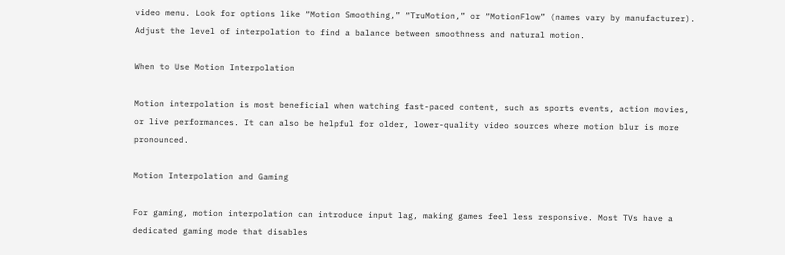video menu. Look for options like “Motion Smoothing,” “TruMotion,” or “MotionFlow” (names vary by manufacturer). Adjust the level of interpolation to find a balance between smoothness and natural motion.

When to Use Motion Interpolation

Motion interpolation is most beneficial when watching fast-paced content, such as sports events, action movies, or live performances. It can also be helpful for older, lower-quality video sources where motion blur is more pronounced.

Motion Interpolation and Gaming

For gaming, motion interpolation can introduce input lag, making games feel less responsive. Most TVs have a dedicated gaming mode that disables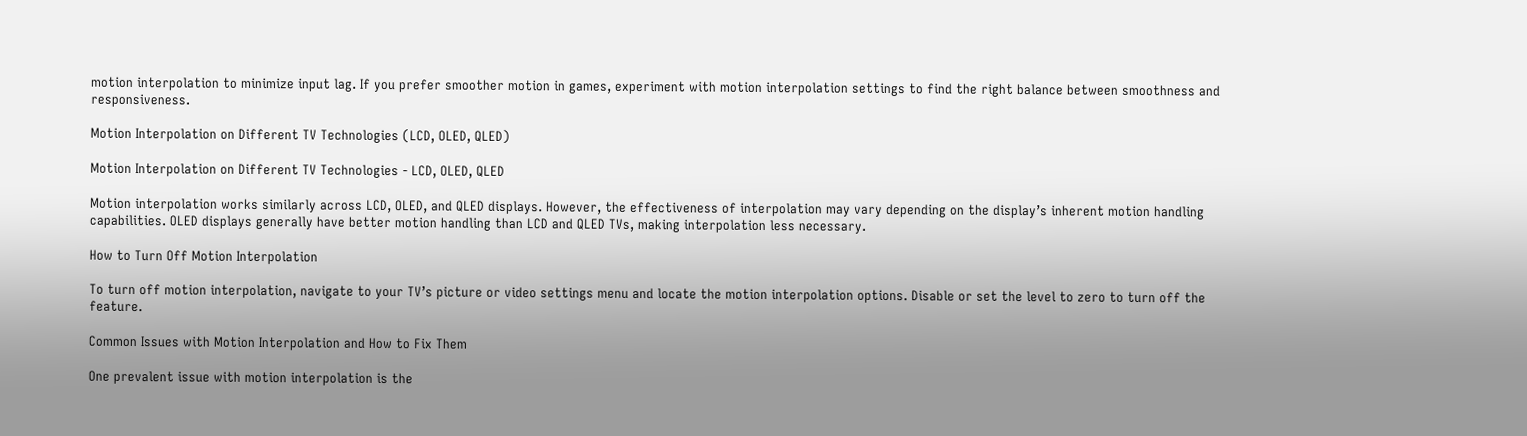motion interpolation to minimize input lag. If you prefer smoother motion in games, experiment with motion interpolation settings to find the right balance between smoothness and responsiveness.

Motion Interpolation on Different TV Technologies (LCD, OLED, QLED)

Motion Interpolation on Different TV Technologies - LCD, OLED, QLED

Motion interpolation works similarly across LCD, OLED, and QLED displays. However, the effectiveness of interpolation may vary depending on the display’s inherent motion handling capabilities. OLED displays generally have better motion handling than LCD and QLED TVs, making interpolation less necessary.

How to Turn Off Motion Interpolation

To turn off motion interpolation, navigate to your TV’s picture or video settings menu and locate the motion interpolation options. Disable or set the level to zero to turn off the feature.

Common Issues with Motion Interpolation and How to Fix Them

One prevalent issue with motion interpolation is the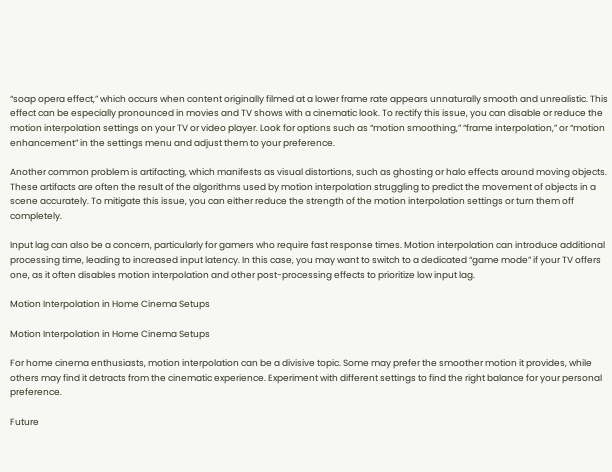“soap opera effect,” which occurs when content originally filmed at a lower frame rate appears unnaturally smooth and unrealistic. This effect can be especially pronounced in movies and TV shows with a cinematic look. To rectify this issue, you can disable or reduce the motion interpolation settings on your TV or video player. Look for options such as “motion smoothing,” “frame interpolation,” or “motion enhancement” in the settings menu and adjust them to your preference.

Another common problem is artifacting, which manifests as visual distortions, such as ghosting or halo effects around moving objects. These artifacts are often the result of the algorithms used by motion interpolation struggling to predict the movement of objects in a scene accurately. To mitigate this issue, you can either reduce the strength of the motion interpolation settings or turn them off completely.

Input lag can also be a concern, particularly for gamers who require fast response times. Motion interpolation can introduce additional processing time, leading to increased input latency. In this case, you may want to switch to a dedicated “game mode” if your TV offers one, as it often disables motion interpolation and other post-processing effects to prioritize low input lag.

Motion Interpolation in Home Cinema Setups

Motion Interpolation in Home Cinema Setups

For home cinema enthusiasts, motion interpolation can be a divisive topic. Some may prefer the smoother motion it provides, while others may find it detracts from the cinematic experience. Experiment with different settings to find the right balance for your personal preference.

Future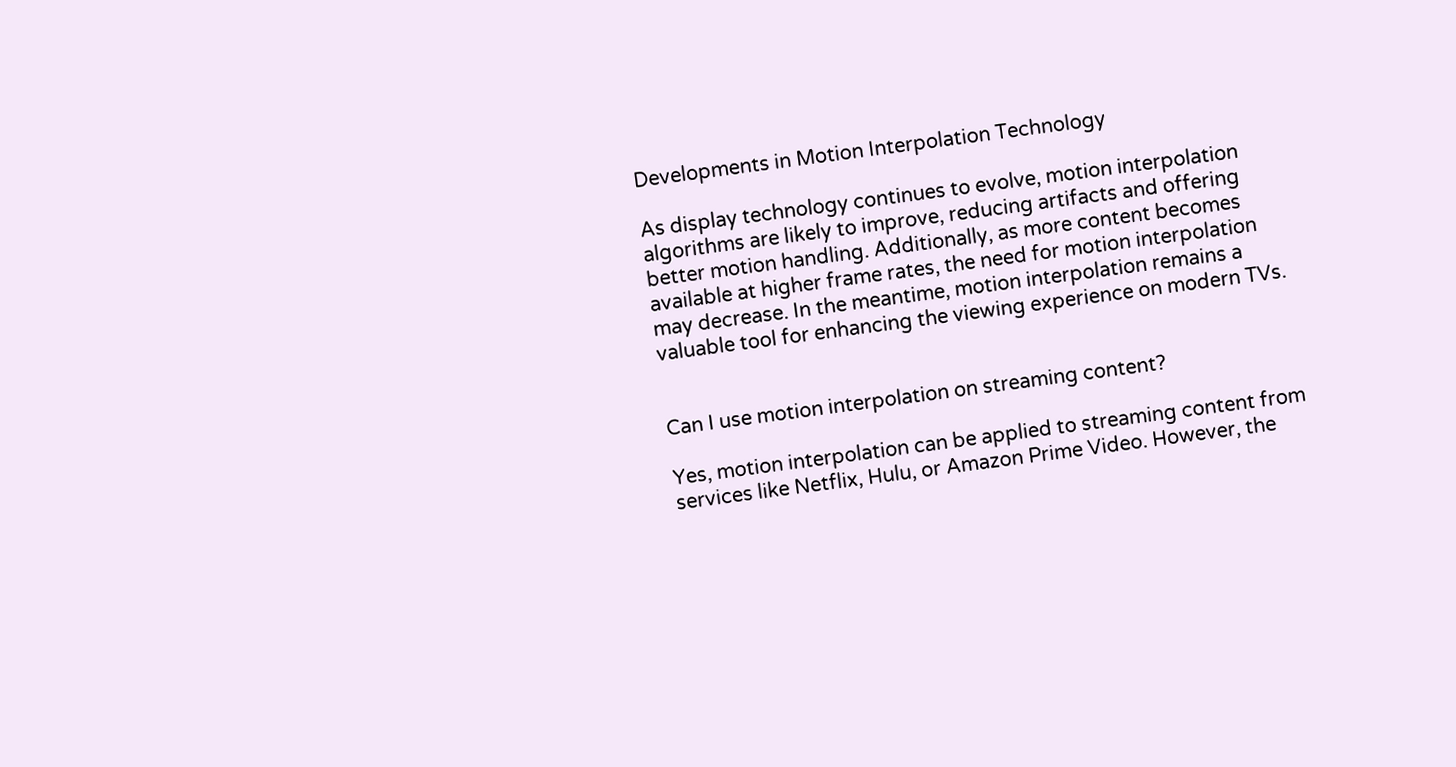Developments in Motion Interpolation Technology

As display technology continues to evolve, motion interpolation algorithms are likely to improve, reducing artifacts and offering better motion handling. Additionally, as more content becomes available at higher frame rates, the need for motion interpolation may decrease. In the meantime, motion interpolation remains a valuable tool for enhancing the viewing experience on modern TVs.


Can I use motion interpolation on streaming content?

Yes, motion interpolation can be applied to streaming content from services like Netflix, Hulu, or Amazon Prime Video. However, the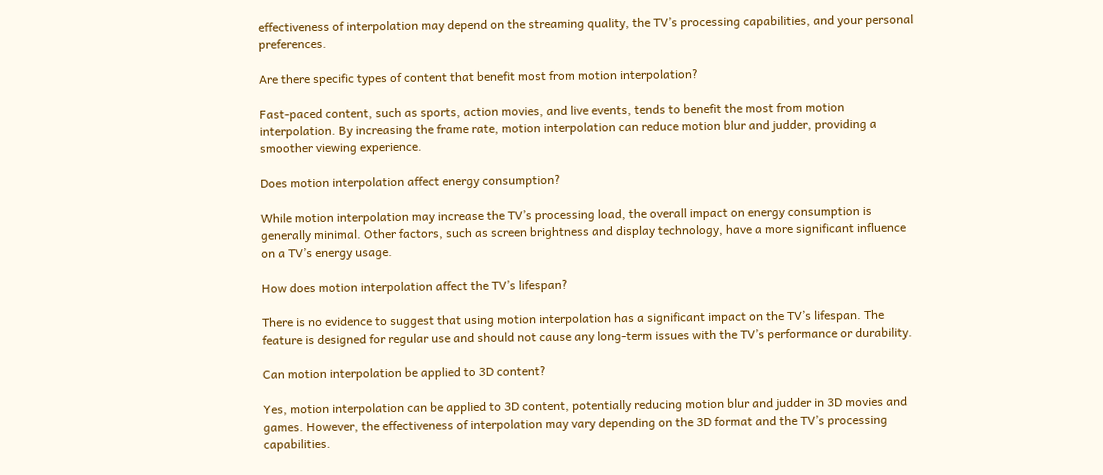effectiveness of interpolation may depend on the streaming quality, the TV’s processing capabilities, and your personal preferences.

Are there specific types of content that benefit most from motion interpolation?

Fast-paced content, such as sports, action movies, and live events, tends to benefit the most from motion interpolation. By increasing the frame rate, motion interpolation can reduce motion blur and judder, providing a smoother viewing experience.

Does motion interpolation affect energy consumption?

While motion interpolation may increase the TV’s processing load, the overall impact on energy consumption is generally minimal. Other factors, such as screen brightness and display technology, have a more significant influence on a TV’s energy usage.

How does motion interpolation affect the TV’s lifespan?

There is no evidence to suggest that using motion interpolation has a significant impact on the TV’s lifespan. The feature is designed for regular use and should not cause any long-term issues with the TV’s performance or durability.

Can motion interpolation be applied to 3D content?

Yes, motion interpolation can be applied to 3D content, potentially reducing motion blur and judder in 3D movies and games. However, the effectiveness of interpolation may vary depending on the 3D format and the TV’s processing capabilities.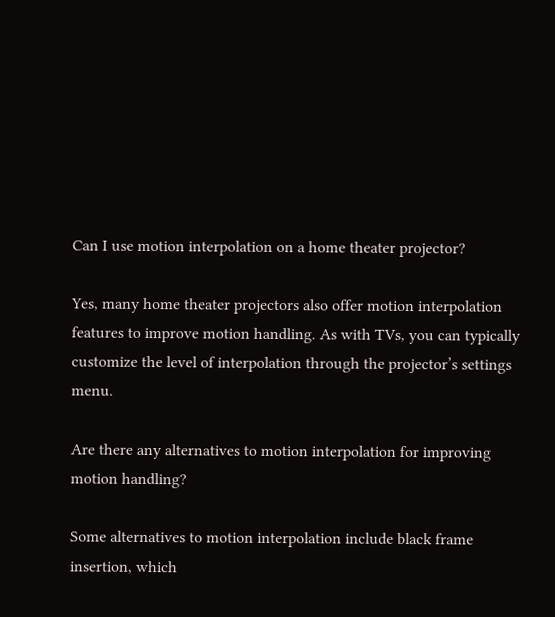Can I use motion interpolation on a home theater projector?

Yes, many home theater projectors also offer motion interpolation features to improve motion handling. As with TVs, you can typically customize the level of interpolation through the projector’s settings menu.

Are there any alternatives to motion interpolation for improving motion handling?

Some alternatives to motion interpolation include black frame insertion, which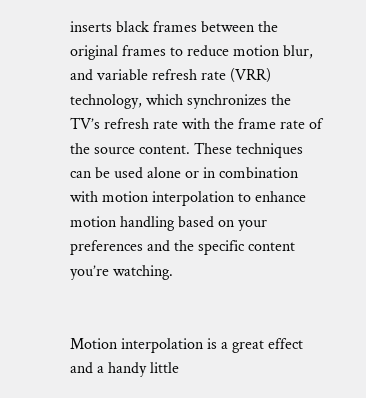inserts black frames between the original frames to reduce motion blur, and variable refresh rate (VRR) technology, which synchronizes the TV’s refresh rate with the frame rate of the source content. These techniques can be used alone or in combination with motion interpolation to enhance motion handling based on your preferences and the specific content you’re watching.


Motion interpolation is a great effect and a handy little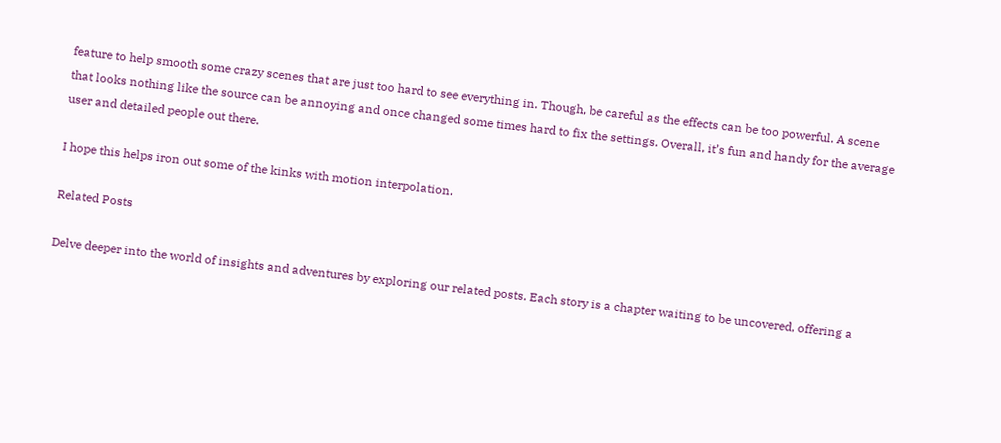feature to help smooth some crazy scenes that are just too hard to see everything in. Though, be careful as the effects can be too powerful. A scene that looks nothing like the source can be annoying and once changed some times hard to fix the settings. Overall, it’s fun and handy for the average user and detailed people out there.

I hope this helps iron out some of the kinks with motion interpolation.

Related Posts

Delve deeper into the world of insights and adventures by exploring our related posts. Each story is a chapter waiting to be uncovered, offering a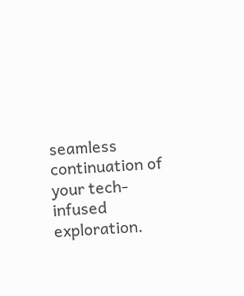seamless continuation of your tech-infused exploration.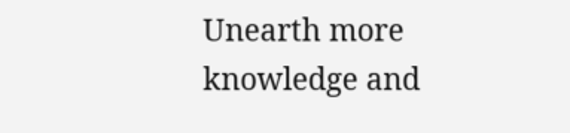Unearth more knowledge and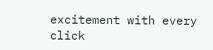excitement with every click